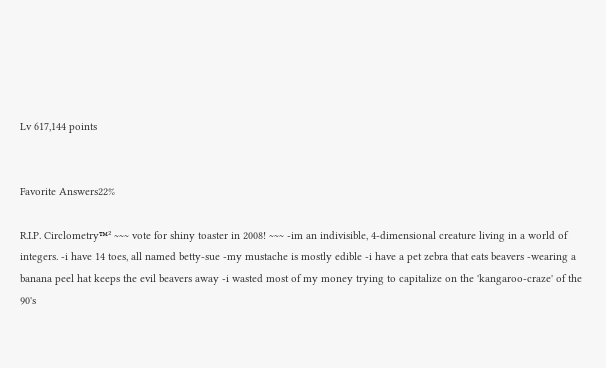Lv 617,144 points


Favorite Answers22%

R.I.P. Circlometry™² ~~~ vote for shiny toaster in 2008! ~~~ -im an indivisible, 4-dimensional creature living in a world of integers. -i have 14 toes, all named betty-sue -my mustache is mostly edible -i have a pet zebra that eats beavers -wearing a banana peel hat keeps the evil beavers away -i wasted most of my money trying to capitalize on the 'kangaroo-craze' of the 90's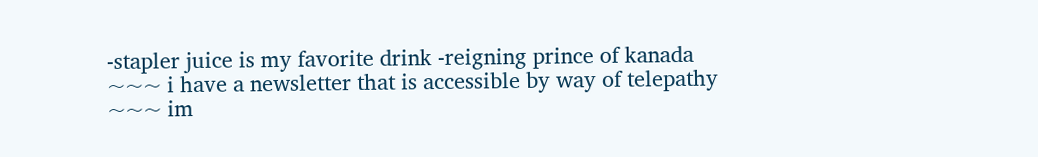-stapler juice is my favorite drink -reigning prince of kanada ~~~ i have a newsletter that is accessible by way of telepathy ~~~ im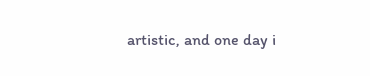artistic, and one day i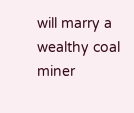will marry a wealthy coal miner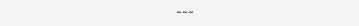~~~